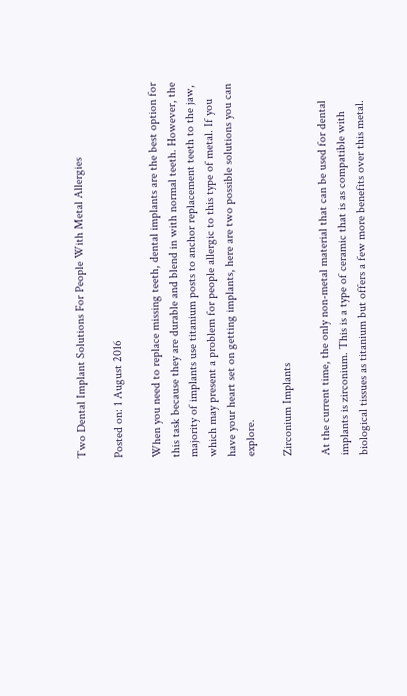Two Dental Implant Solutions For People With Metal Allergies

Posted on: 1 August 2016

When you need to replace missing teeth, dental implants are the best option for this task because they are durable and blend in with normal teeth. However, the majority of implants use titanium posts to anchor replacement teeth to the jaw, which may present a problem for people allergic to this type of metal. If you have your heart set on getting implants, here are two possible solutions you can explore.

Zirconium Implants

At the current time, the only non-metal material that can be used for dental implants is zirconium. This is a type of ceramic that is as compatible with biological tissues as titanium but offers a few more benefits over this metal.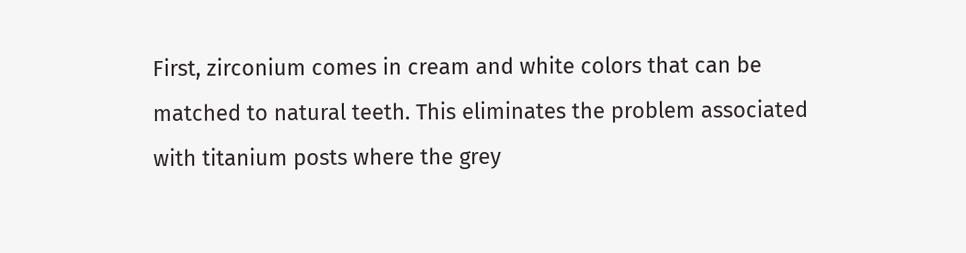First, zirconium comes in cream and white colors that can be matched to natural teeth. This eliminates the problem associated with titanium posts where the grey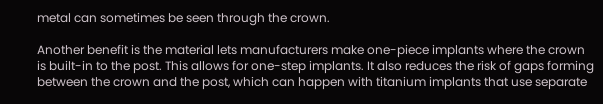metal can sometimes be seen through the crown.

Another benefit is the material lets manufacturers make one-piece implants where the crown is built-in to the post. This allows for one-step implants. It also reduces the risk of gaps forming between the crown and the post, which can happen with titanium implants that use separate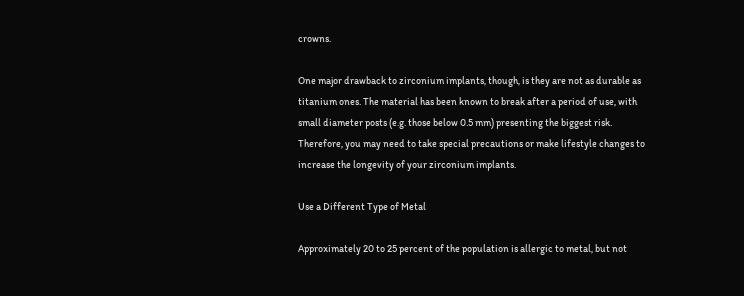crowns.

One major drawback to zirconium implants, though, is they are not as durable as titanium ones. The material has been known to break after a period of use, with small diameter posts (e.g. those below 0.5 mm) presenting the biggest risk. Therefore, you may need to take special precautions or make lifestyle changes to increase the longevity of your zirconium implants.

Use a Different Type of Metal

Approximately 20 to 25 percent of the population is allergic to metal, but not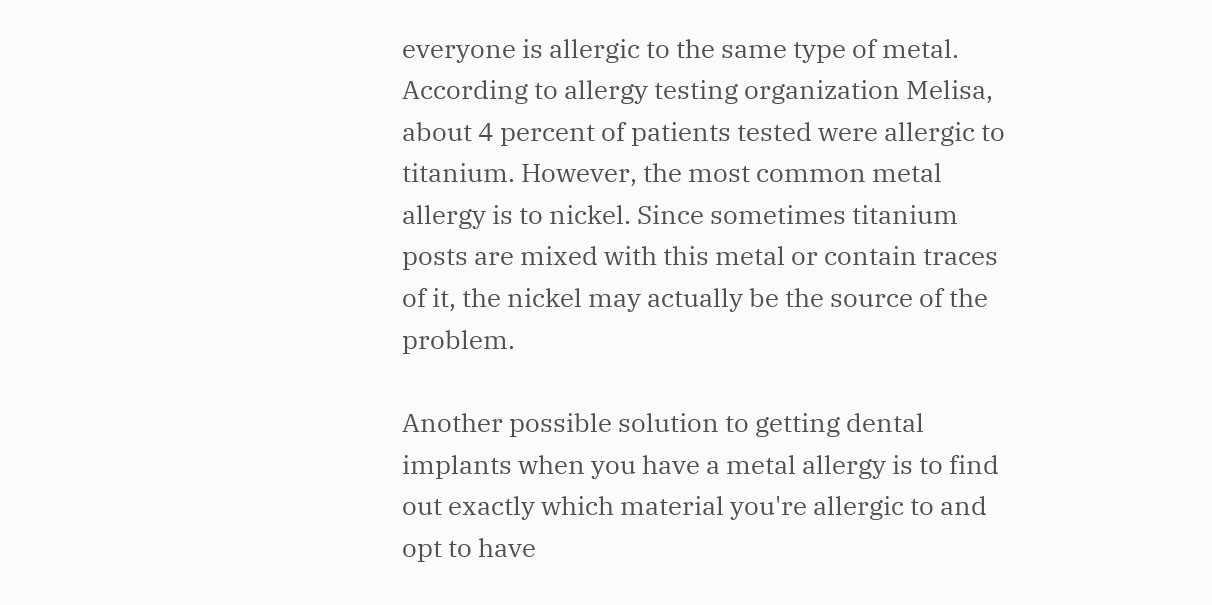everyone is allergic to the same type of metal. According to allergy testing organization Melisa, about 4 percent of patients tested were allergic to titanium. However, the most common metal allergy is to nickel. Since sometimes titanium posts are mixed with this metal or contain traces of it, the nickel may actually be the source of the problem.

Another possible solution to getting dental implants when you have a metal allergy is to find out exactly which material you're allergic to and opt to have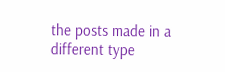the posts made in a different type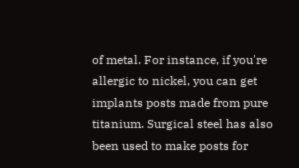of metal. For instance, if you're allergic to nickel, you can get implants posts made from pure titanium. Surgical steel has also been used to make posts for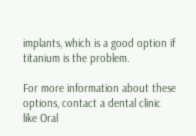implants, which is a good option if titanium is the problem.

For more information about these options, contact a dental clinic like Oral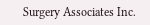Surgery Associates Inc.